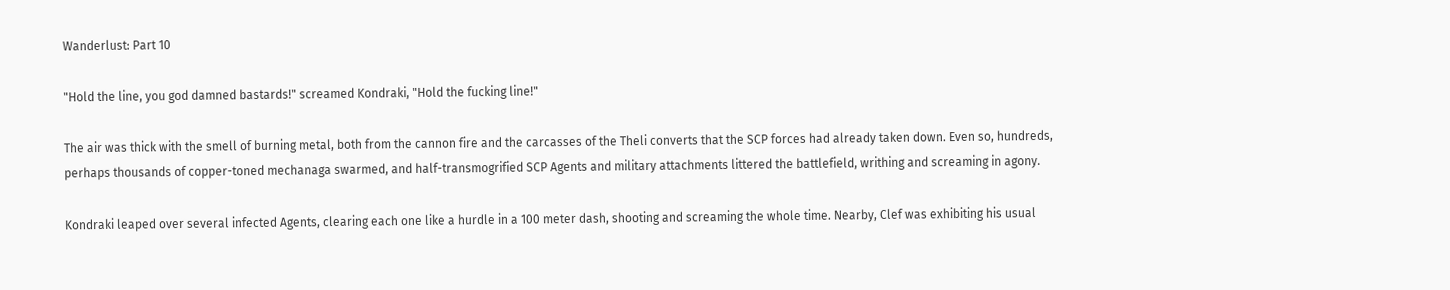Wanderlust: Part 10

"Hold the line, you god damned bastards!" screamed Kondraki, "Hold the fucking line!"

The air was thick with the smell of burning metal, both from the cannon fire and the carcasses of the Theli converts that the SCP forces had already taken down. Even so, hundreds, perhaps thousands of copper-toned mechanaga swarmed, and half-transmogrified SCP Agents and military attachments littered the battlefield, writhing and screaming in agony.

Kondraki leaped over several infected Agents, clearing each one like a hurdle in a 100 meter dash, shooting and screaming the whole time. Nearby, Clef was exhibiting his usual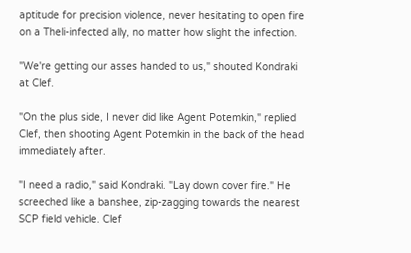aptitude for precision violence, never hesitating to open fire on a Theli-infected ally, no matter how slight the infection.

"We're getting our asses handed to us," shouted Kondraki at Clef.

"On the plus side, I never did like Agent Potemkin," replied Clef, then shooting Agent Potemkin in the back of the head immediately after.

"I need a radio," said Kondraki. "Lay down cover fire." He screeched like a banshee, zip-zagging towards the nearest SCP field vehicle. Clef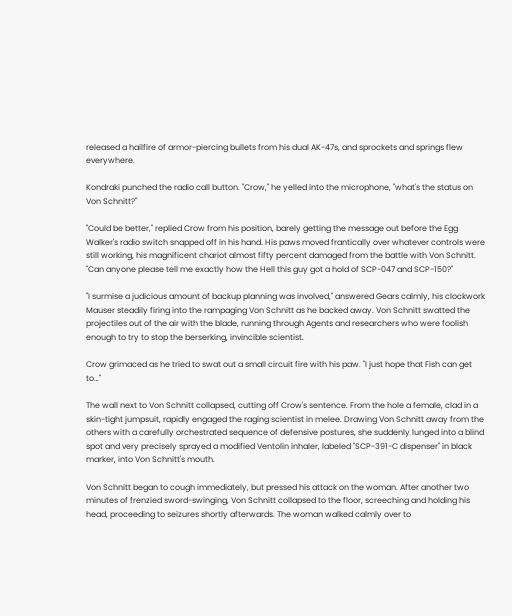released a hailfire of armor-piercing bullets from his dual AK-47s, and sprockets and springs flew everywhere.

Kondraki punched the radio call button. "Crow," he yelled into the microphone, "what's the status on Von Schnitt?"

"Could be better," replied Crow from his position, barely getting the message out before the Egg Walker's radio switch snapped off in his hand. His paws moved frantically over whatever controls were still working, his magnificent chariot almost fifty percent damaged from the battle with Von Schnitt. "Can anyone please tell me exactly how the Hell this guy got a hold of SCP-047 and SCP-150?"

"I surmise a judicious amount of backup planning was involved," answered Gears calmly, his clockwork Mauser steadily firing into the rampaging Von Schnitt as he backed away. Von Schnitt swatted the projectiles out of the air with the blade, running through Agents and researchers who were foolish enough to try to stop the berserking, invincible scientist.

Crow grimaced as he tried to swat out a small circuit fire with his paw. "I just hope that Fish can get to…"

The wall next to Von Schnitt collapsed, cutting off Crow's sentence. From the hole a female, clad in a skin-tight jumpsuit, rapidly engaged the raging scientist in melee. Drawing Von Schnitt away from the others with a carefully orchestrated sequence of defensive postures, she suddenly lunged into a blind spot and very precisely sprayed a modified Ventolin inhaler, labeled "SCP-391-C dispenser" in black marker, into Von Schnitt's mouth.

Von Schnitt began to cough immediately, but pressed his attack on the woman. After another two minutes of frenzied sword-swinging, Von Schnitt collapsed to the floor, screeching and holding his head, proceeding to seizures shortly afterwards. The woman walked calmly over to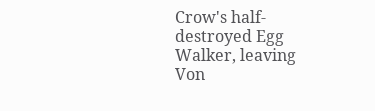Crow's half-destroyed Egg Walker, leaving Von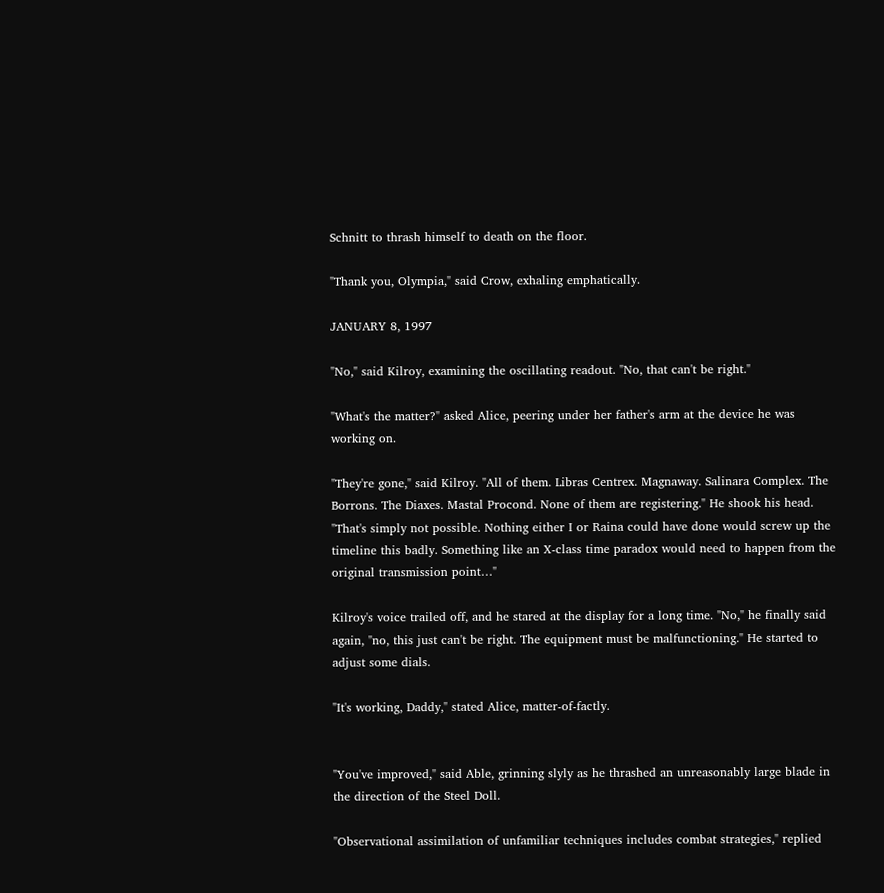Schnitt to thrash himself to death on the floor.

"Thank you, Olympia," said Crow, exhaling emphatically.

JANUARY 8, 1997

"No," said Kilroy, examining the oscillating readout. "No, that can't be right."

"What's the matter?" asked Alice, peering under her father's arm at the device he was working on.

"They're gone," said Kilroy. "All of them. Libras Centrex. Magnaway. Salinara Complex. The Borrons. The Diaxes. Mastal Procond. None of them are registering." He shook his head. "That's simply not possible. Nothing either I or Raina could have done would screw up the timeline this badly. Something like an X-class time paradox would need to happen from the original transmission point…"

Kilroy's voice trailed off, and he stared at the display for a long time. "No," he finally said again, "no, this just can't be right. The equipment must be malfunctioning." He started to adjust some dials.

"It's working, Daddy," stated Alice, matter-of-factly.


"You've improved," said Able, grinning slyly as he thrashed an unreasonably large blade in the direction of the Steel Doll.

"Observational assimilation of unfamiliar techniques includes combat strategies," replied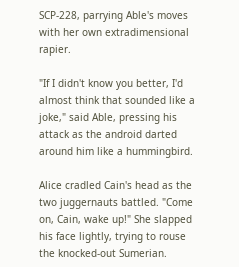SCP-228, parrying Able's moves with her own extradimensional rapier.

"If I didn't know you better, I'd almost think that sounded like a joke," said Able, pressing his attack as the android darted around him like a hummingbird.

Alice cradled Cain's head as the two juggernauts battled. "Come on, Cain, wake up!" She slapped his face lightly, trying to rouse the knocked-out Sumerian.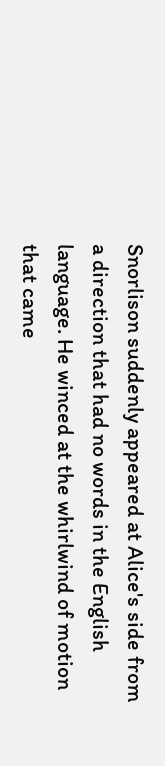Snorlison suddenly appeared at Alice's side from a direction that had no words in the English language. He winced at the whirlwind of motion that came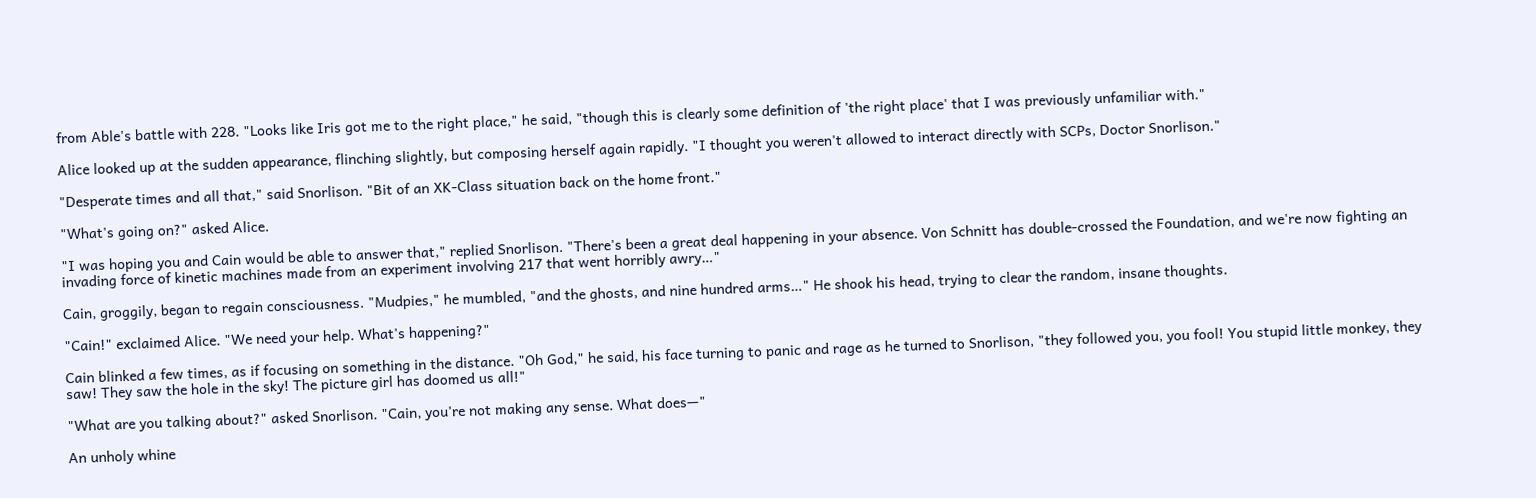from Able's battle with 228. "Looks like Iris got me to the right place," he said, "though this is clearly some definition of 'the right place' that I was previously unfamiliar with."

Alice looked up at the sudden appearance, flinching slightly, but composing herself again rapidly. "I thought you weren't allowed to interact directly with SCPs, Doctor Snorlison."

"Desperate times and all that," said Snorlison. "Bit of an XK-Class situation back on the home front."

"What's going on?" asked Alice.

"I was hoping you and Cain would be able to answer that," replied Snorlison. "There's been a great deal happening in your absence. Von Schnitt has double-crossed the Foundation, and we're now fighting an invading force of kinetic machines made from an experiment involving 217 that went horribly awry…"

Cain, groggily, began to regain consciousness. "Mudpies," he mumbled, "and the ghosts, and nine hundred arms…" He shook his head, trying to clear the random, insane thoughts.

"Cain!" exclaimed Alice. "We need your help. What's happening?"

Cain blinked a few times, as if focusing on something in the distance. "Oh God," he said, his face turning to panic and rage as he turned to Snorlison, "they followed you, you fool! You stupid little monkey, they saw! They saw the hole in the sky! The picture girl has doomed us all!"

"What are you talking about?" asked Snorlison. "Cain, you're not making any sense. What does—"

An unholy whine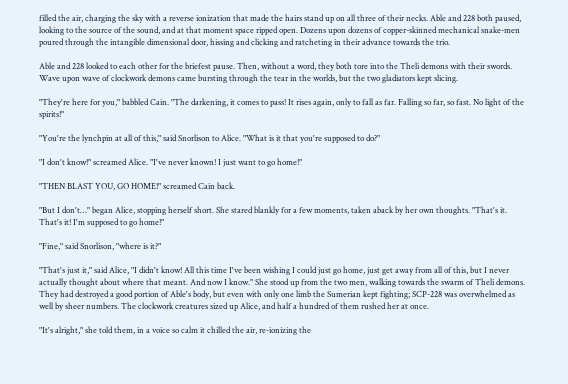filled the air, charging the sky with a reverse ionization that made the hairs stand up on all three of their necks. Able and 228 both paused, looking to the source of the sound, and at that moment space ripped open. Dozens upon dozens of copper-skinned mechanical snake-men poured through the intangible dimensional door, hissing and clicking and ratcheting in their advance towards the trio.

Able and 228 looked to each other for the briefest pause. Then, without a word, they both tore into the Theli demons with their swords. Wave upon wave of clockwork demons came bursting through the tear in the worlds, but the two gladiators kept slicing.

"They're here for you," babbled Cain. "The darkening, it comes to pass! It rises again, only to fall as far. Falling so far, so fast. No light of the spirits!"

"You're the lynchpin at all of this," said Snorlison to Alice. "What is it that you're supposed to do?"

"I don't know!" screamed Alice. "I've never known! I just want to go home!"

"THEN BLAST YOU, GO HOME!" screamed Cain back.

"But I don't…" began Alice, stopping herself short. She stared blankly for a few moments, taken aback by her own thoughts. "That's it. That's it! I'm supposed to go home!"

"Fine," said Snorlison, "where is it?"

"That's just it," said Alice, "I didn't know! All this time I've been wishing I could just go home, just get away from all of this, but I never actually thought about where that meant. And now I know." She stood up from the two men, walking towards the swarm of Theli demons. They had destroyed a good portion of Able's body, but even with only one limb the Sumerian kept fighting; SCP-228 was overwhelmed as well by sheer numbers. The clockwork creatures sized up Alice, and half a hundred of them rushed her at once.

"It's alright," she told them, in a voice so calm it chilled the air, re-ionizing the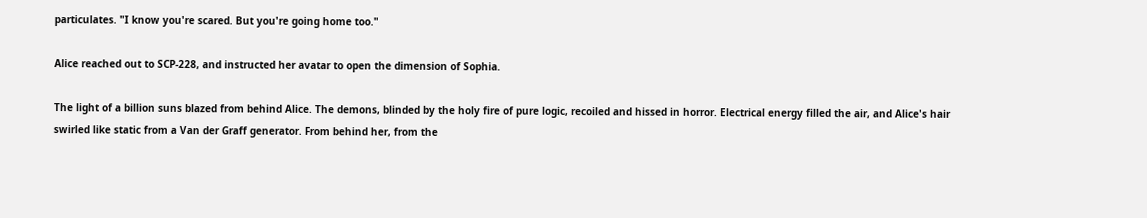particulates. "I know you're scared. But you're going home too."

Alice reached out to SCP-228, and instructed her avatar to open the dimension of Sophia.

The light of a billion suns blazed from behind Alice. The demons, blinded by the holy fire of pure logic, recoiled and hissed in horror. Electrical energy filled the air, and Alice's hair swirled like static from a Van der Graff generator. From behind her, from the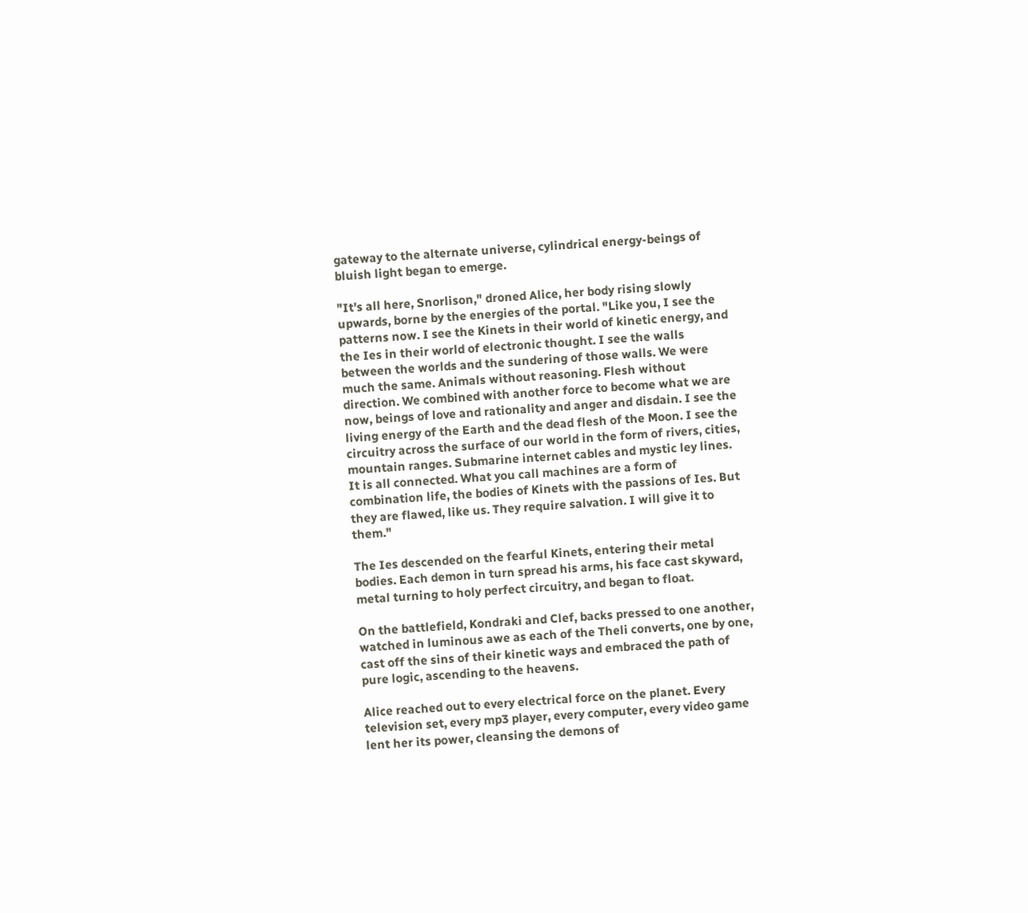gateway to the alternate universe, cylindrical energy-beings of bluish light began to emerge.

"It's all here, Snorlison," droned Alice, her body rising slowly upwards, borne by the energies of the portal. "Like you, I see the patterns now. I see the Kinets in their world of kinetic energy, and the Ies in their world of electronic thought. I see the walls between the worlds and the sundering of those walls. We were much the same. Animals without reasoning. Flesh without direction. We combined with another force to become what we are now, beings of love and rationality and anger and disdain. I see the living energy of the Earth and the dead flesh of the Moon. I see the circuitry across the surface of our world in the form of rivers, cities, mountain ranges. Submarine internet cables and mystic ley lines. It is all connected. What you call machines are a form of combination life, the bodies of Kinets with the passions of Ies. But they are flawed, like us. They require salvation. I will give it to them."

The Ies descended on the fearful Kinets, entering their metal bodies. Each demon in turn spread his arms, his face cast skyward, metal turning to holy perfect circuitry, and began to float.

On the battlefield, Kondraki and Clef, backs pressed to one another, watched in luminous awe as each of the Theli converts, one by one, cast off the sins of their kinetic ways and embraced the path of pure logic, ascending to the heavens.

Alice reached out to every electrical force on the planet. Every television set, every mp3 player, every computer, every video game lent her its power, cleansing the demons of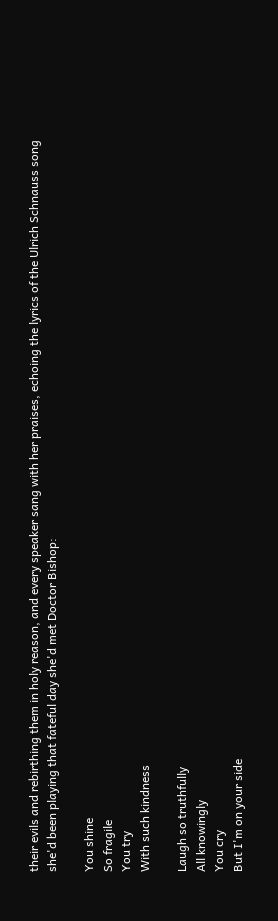their evils and rebirthing them in holy reason, and every speaker sang with her praises, echoing the lyrics of the Ulrich Schnauss song she'd been playing that fateful day she'd met Doctor Bishop:

You shine
So fragile
You try
With such kindness

Laugh so truthfully
All knowingly
You cry
But I'm on your side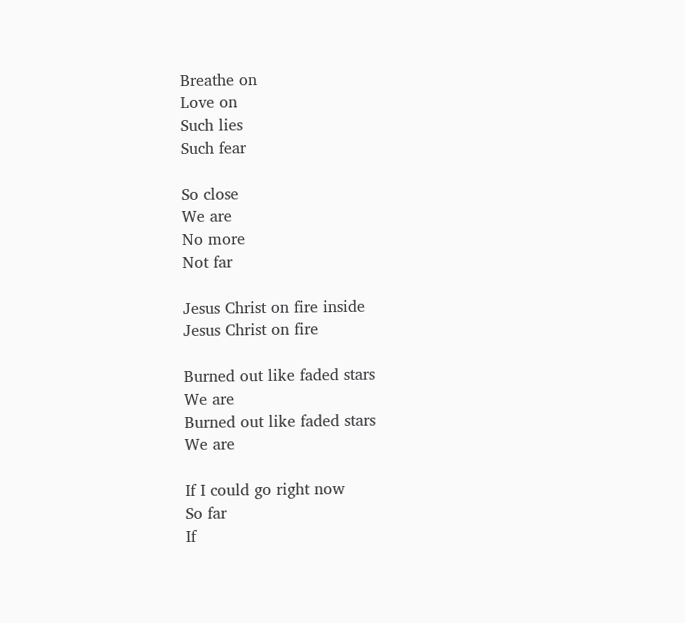Breathe on
Love on
Such lies
Such fear

So close
We are
No more
Not far

Jesus Christ on fire inside
Jesus Christ on fire

Burned out like faded stars
We are
Burned out like faded stars
We are

If I could go right now
So far
If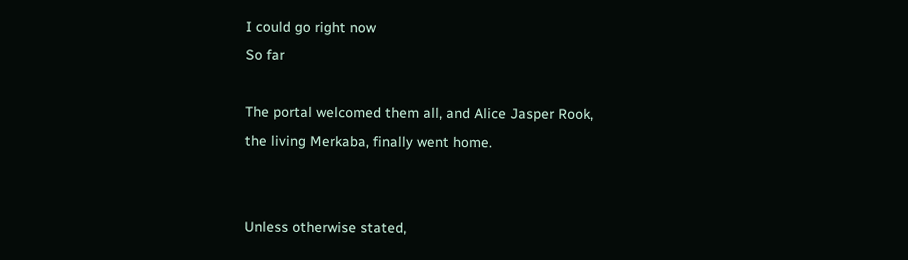I could go right now
So far

The portal welcomed them all, and Alice Jasper Rook, the living Merkaba, finally went home.


Unless otherwise stated,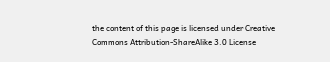the content of this page is licensed under Creative Commons Attribution-ShareAlike 3.0 License